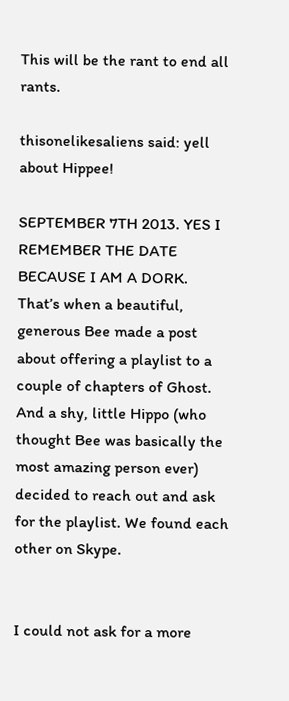This will be the rant to end all rants.

thisonelikesaliens said: yell about Hippee!

SEPTEMBER 7TH 2013. YES I REMEMBER THE DATE BECAUSE I AM A DORK. That’s when a beautiful, generous Bee made a post about offering a playlist to a couple of chapters of Ghost. And a shy, little Hippo (who thought Bee was basically the most amazing person ever) decided to reach out and ask for the playlist. We found each other on Skype.


I could not ask for a more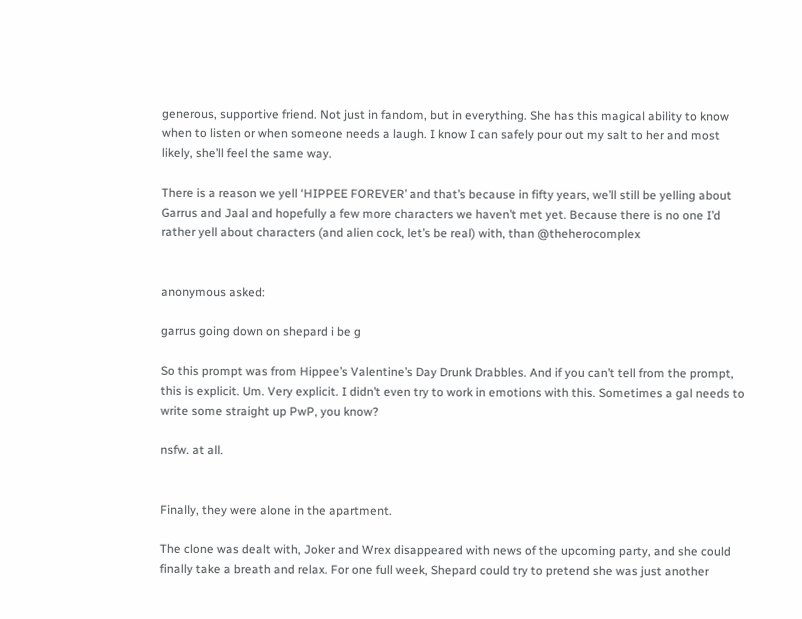generous, supportive friend. Not just in fandom, but in everything. She has this magical ability to know when to listen or when someone needs a laugh. I know I can safely pour out my salt to her and most likely, she’ll feel the same way.

There is a reason we yell ‘HIPPEE FOREVER’ and that’s because in fifty years, we’ll still be yelling about Garrus and Jaal and hopefully a few more characters we haven’t met yet. Because there is no one I’d rather yell about characters (and alien cock, let’s be real) with, than @theherocomplex


anonymous asked:

garrus going down on shepard i be g

So this prompt was from Hippee’s Valentine’s Day Drunk Drabbles. And if you can’t tell from the prompt, this is explicit. Um. Very explicit. I didn’t even try to work in emotions with this. Sometimes a gal needs to write some straight up PwP, you know?

nsfw. at all.


Finally, they were alone in the apartment.

The clone was dealt with, Joker and Wrex disappeared with news of the upcoming party, and she could finally take a breath and relax. For one full week, Shepard could try to pretend she was just another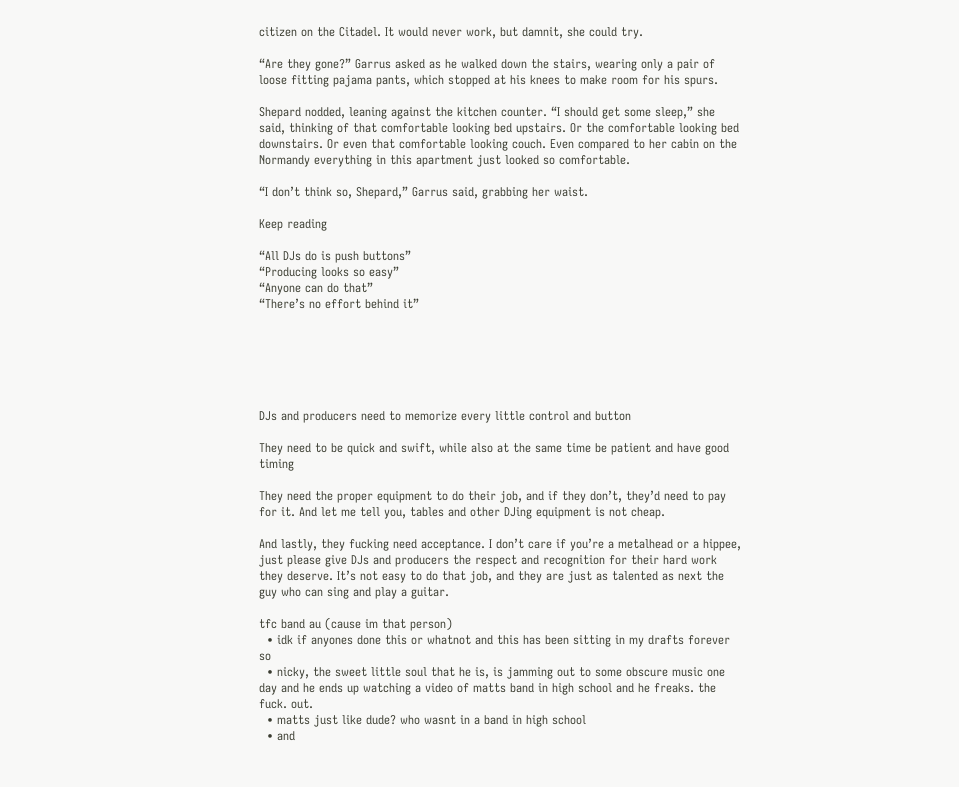citizen on the Citadel. It would never work, but damnit, she could try.

“Are they gone?” Garrus asked as he walked down the stairs, wearing only a pair of loose fitting pajama pants, which stopped at his knees to make room for his spurs.

Shepard nodded, leaning against the kitchen counter. “I should get some sleep,” she said, thinking of that comfortable looking bed upstairs. Or the comfortable looking bed downstairs. Or even that comfortable looking couch. Even compared to her cabin on the Normandy everything in this apartment just looked so comfortable.

“I don’t think so, Shepard,” Garrus said, grabbing her waist.

Keep reading

“All DJs do is push buttons”
“Producing looks so easy”
“Anyone can do that”
“There’s no effort behind it”






DJs and producers need to memorize every little control and button

They need to be quick and swift, while also at the same time be patient and have good timing

They need the proper equipment to do their job, and if they don’t, they’d need to pay for it. And let me tell you, tables and other DJing equipment is not cheap.

And lastly, they fucking need acceptance. I don’t care if you’re a metalhead or a hippee, just please give DJs and producers the respect and recognition for their hard work they deserve. It’s not easy to do that job, and they are just as talented as next the guy who can sing and play a guitar.

tfc band au (cause im that person)
  • idk if anyones done this or whatnot and this has been sitting in my drafts forever so
  • nicky, the sweet little soul that he is, is jamming out to some obscure music one day and he ends up watching a video of matts band in high school and he freaks. the fuck. out.
  • matts just like dude? who wasnt in a band in high school
  • and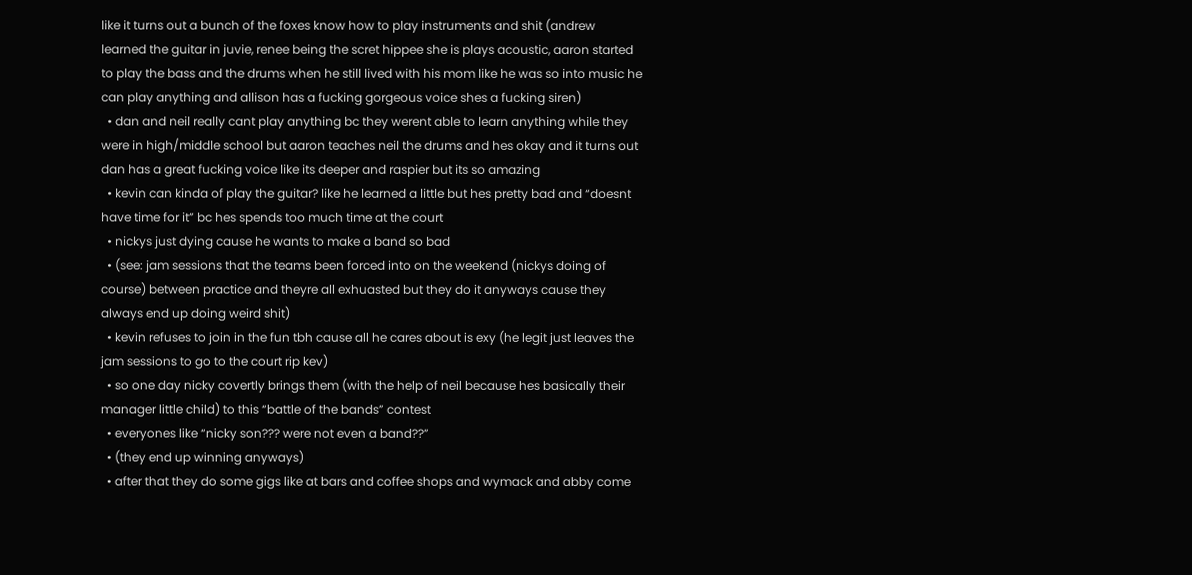like it turns out a bunch of the foxes know how to play instruments and shit (andrew learned the guitar in juvie, renee being the scret hippee she is plays acoustic, aaron started to play the bass and the drums when he still lived with his mom like he was so into music he can play anything and allison has a fucking gorgeous voice shes a fucking siren)
  • dan and neil really cant play anything bc they werent able to learn anything while they were in high/middle school but aaron teaches neil the drums and hes okay and it turns out dan has a great fucking voice like its deeper and raspier but its so amazing
  • kevin can kinda of play the guitar? like he learned a little but hes pretty bad and “doesnt have time for it” bc hes spends too much time at the court
  • nickys just dying cause he wants to make a band so bad
  • (see: jam sessions that the teams been forced into on the weekend (nickys doing of course) between practice and theyre all exhuasted but they do it anyways cause they always end up doing weird shit)
  • kevin refuses to join in the fun tbh cause all he cares about is exy (he legit just leaves the jam sessions to go to the court rip kev)
  • so one day nicky covertly brings them (with the help of neil because hes basically their manager little child) to this “battle of the bands” contest
  • everyones like “nicky son??? were not even a band??”
  • (they end up winning anyways)
  • after that they do some gigs like at bars and coffee shops and wymack and abby come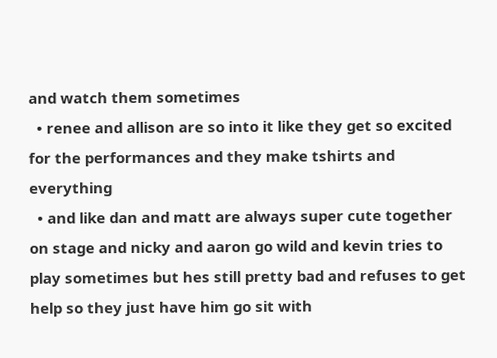and watch them sometimes
  • renee and allison are so into it like they get so excited for the performances and they make tshirts and everything
  • and like dan and matt are always super cute together on stage and nicky and aaron go wild and kevin tries to play sometimes but hes still pretty bad and refuses to get help so they just have him go sit with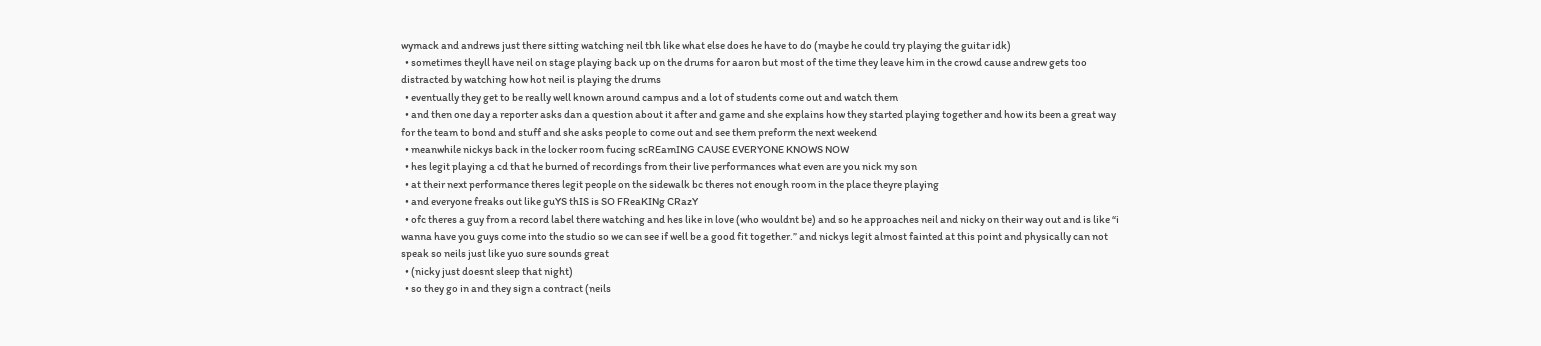wymack and andrews just there sitting watching neil tbh like what else does he have to do (maybe he could try playing the guitar idk)
  • sometimes theyll have neil on stage playing back up on the drums for aaron but most of the time they leave him in the crowd cause andrew gets too distracted by watching how hot neil is playing the drums
  • eventually they get to be really well known around campus and a lot of students come out and watch them
  • and then one day a reporter asks dan a question about it after and game and she explains how they started playing together and how its been a great way for the team to bond and stuff and she asks people to come out and see them preform the next weekend
  • meanwhile nickys back in the locker room fucing scREamING CAUSE EVERYONE KNOWS NOW
  • hes legit playing a cd that he burned of recordings from their live performances what even are you nick my son
  • at their next performance theres legit people on the sidewalk bc theres not enough room in the place theyre playing
  • and everyone freaks out like guYS thIS is SO FReaKINg CRazY
  • ofc theres a guy from a record label there watching and hes like in love (who wouldnt be) and so he approaches neil and nicky on their way out and is like “i wanna have you guys come into the studio so we can see if well be a good fit together.” and nickys legit almost fainted at this point and physically can not speak so neils just like yuo sure sounds great
  • (nicky just doesnt sleep that night)
  • so they go in and they sign a contract (neils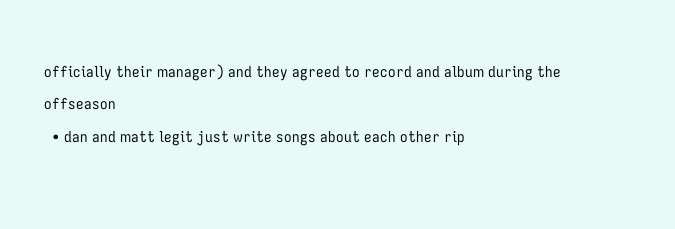officially their manager) and they agreed to record and album during the offseason
  • dan and matt legit just write songs about each other rip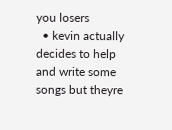you losers
  • kevin actually decides to help and write some songs but theyre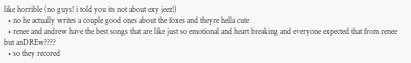like horrible (no guys! i told you its not about exy jeez!)
  • no he actually writes a couple good ones about the foxes and theyre hella cute
  • renee and andrew have the best songs that are like just so emotional and heart breaking and everyone expected that from renee but anDREw????
  • so they recored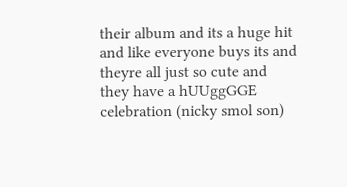their album and its a huge hit and like everyone buys its and theyre all just so cute and they have a hUUggGGE celebration (nicky smol son)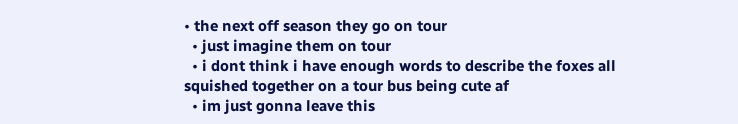• the next off season they go on tour
  • just imagine them on tour
  • i dont think i have enough words to describe the foxes all squished together on a tour bus being cute af
  • im just gonna leave this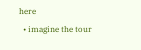here
  • imagine the tour